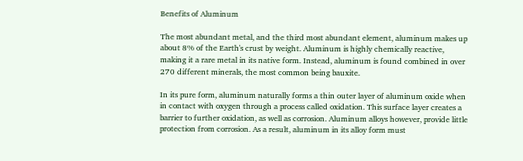Benefits of Aluminum

The most abundant metal, and the third most abundant element, aluminum makes up about 8% of the Earth's crust by weight. Aluminum is highly chemically reactive, making it a rare metal in its native form. Instead, aluminum is found combined in over 270 different minerals, the most common being bauxite.

In its pure form, aluminum naturally forms a thin outer layer of aluminum oxide when in contact with oxygen through a process called oxidation. This surface layer creates a barrier to further oxidation, as well as corrosion. Aluminum alloys however, provide little protection from corrosion. As a result, aluminum in its alloy form must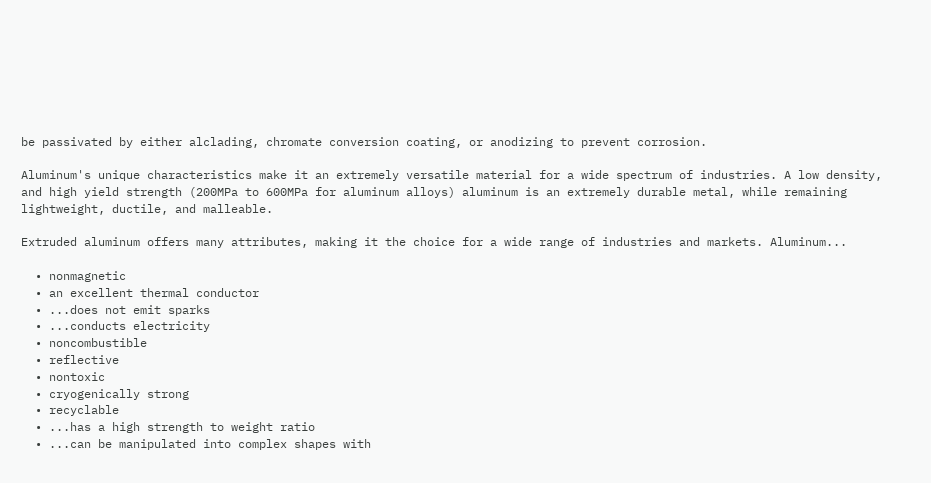be passivated by either alclading, chromate conversion coating, or anodizing to prevent corrosion.

Aluminum's unique characteristics make it an extremely versatile material for a wide spectrum of industries. A low density, and high yield strength (200MPa to 600MPa for aluminum alloys) aluminum is an extremely durable metal, while remaining lightweight, ductile, and malleable.

Extruded aluminum offers many attributes, making it the choice for a wide range of industries and markets. Aluminum...

  • nonmagnetic
  • an excellent thermal conductor
  • ...does not emit sparks
  • ...conducts electricity
  • noncombustible
  • reflective
  • nontoxic
  • cryogenically strong
  • recyclable
  • ...has a high strength to weight ratio
  • ...can be manipulated into complex shapes with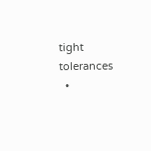tight tolerances
  •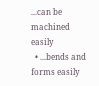...can be machined easily
  • ...bends and forms easily